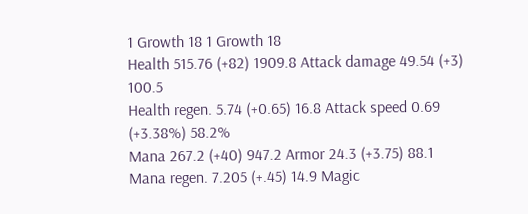1 Growth 18 1 Growth 18
Health 515.76 (+82) 1909.8 Attack damage 49.54 (+3) 100.5
Health regen. 5.74 (+0.65) 16.8 Attack speed 0.69 (+3.38%) 58.2%
Mana 267.2 (+40) 947.2 Armor 24.3 (+3.75) 88.1
Mana regen. 7.205 (+.45) 14.9 Magic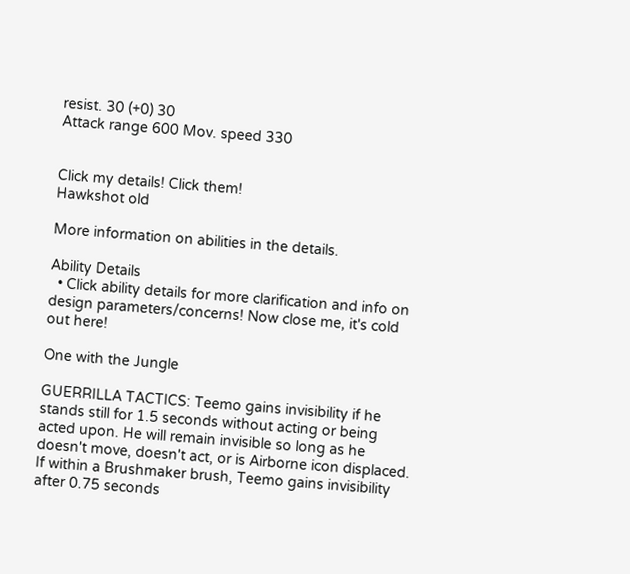resist. 30 (+0) 30
Attack range 600 Mov. speed 330


Click my details! Click them!
Hawkshot old

More information on abilities in the details.

Ability Details
  • Click ability details for more clarification and info on design parameters/concerns! Now close me, it's cold out here!

One with the Jungle

GUERRILLA TACTICS: Teemo gains invisibility if he stands still for 1.5 seconds without acting or being acted upon. He will remain invisible so long as he doesn't move, doesn't act, or is Airborne icon displaced. If within a Brushmaker brush, Teemo gains invisibility after 0.75 seconds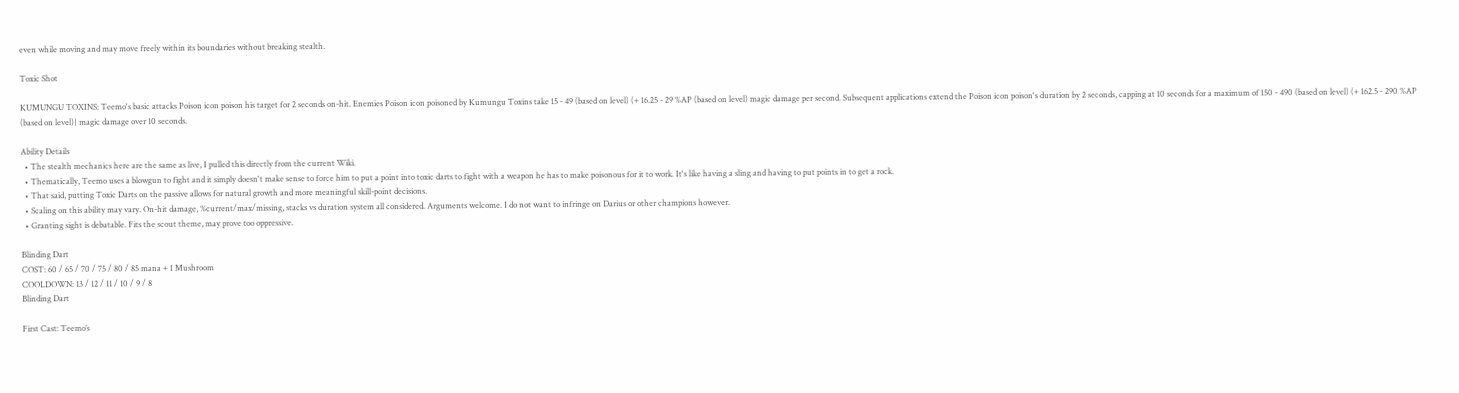even while moving and may move freely within its boundaries without breaking stealth.

Toxic Shot

KUMUNGU TOXINS: Teemo's basic attacks Poison icon poison his target for 2 seconds on-hit. Enemies Poison icon poisoned by Kumungu Toxins take 15 - 49 (based on level) (+ 16.25 - 29 %AP (based on level) magic damage per second. Subsequent applications extend the Poison icon poison's duration by 2 seconds, capping at 10 seconds for a maximum of 150 - 490 (based on level) (+ 162.5 - 290 %AP (based on level)} magic damage over 10 seconds.

Ability Details
  • The stealth mechanics here are the same as live, I pulled this directly from the current Wiki.
  • Thematically, Teemo uses a blowgun to fight and it simply doesn't make sense to force him to put a point into toxic darts to fight with a weapon he has to make poisonous for it to work. It's like having a sling and having to put points in to get a rock.
  • That said, putting Toxic Darts on the passive allows for natural growth and more meaningful skill-point decisions.
  • Scaling on this ability may vary. On-hit damage, %current/max/missing, stacks vs duration system all considered. Arguments welcome. I do not want to infringe on Darius or other champions however.
  • Granting sight is debatable. Fits the scout theme, may prove too oppressive.

Blinding Dart
COST: 60 / 65 / 70 / 75 / 80 / 85 mana + 1 Mushroom
COOLDOWN: 13 / 12 / 11 / 10 / 9 / 8
Blinding Dart

First Cast: Teemo’s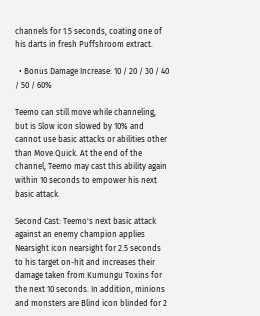channels for 1.5 seconds, coating one of his darts in fresh Puffshroom extract.

  • Bonus Damage Increase: 10 / 20 / 30 / 40 / 50 / 60%

Teemo can still move while channeling, but is Slow icon slowed by 10% and cannot use basic attacks or abilities other than Move Quick. At the end of the channel, Teemo may cast this ability again within 10 seconds to empower his next basic attack.

Second Cast: Teemo's next basic attack against an enemy champion applies Nearsight icon nearsight for 2.5 seconds to his target on-hit and increases their damage taken from Kumungu Toxins for the next 10 seconds. In addition, minions and monsters are Blind icon blinded for 2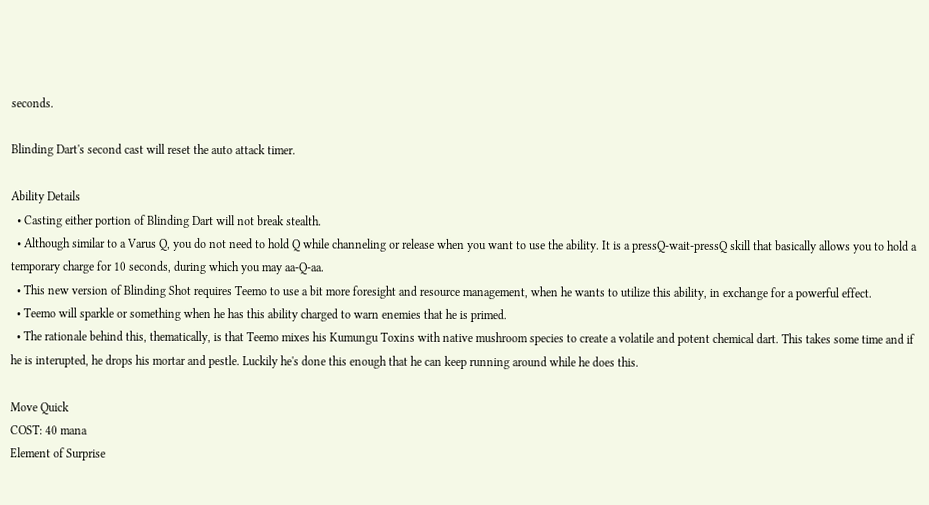seconds.

Blinding Dart's second cast will reset the auto attack timer.

Ability Details
  • Casting either portion of Blinding Dart will not break stealth.
  • Although similar to a Varus Q, you do not need to hold Q while channeling or release when you want to use the ability. It is a pressQ-wait-pressQ skill that basically allows you to hold a temporary charge for 10 seconds, during which you may aa-Q-aa.
  • This new version of Blinding Shot requires Teemo to use a bit more foresight and resource management, when he wants to utilize this ability, in exchange for a powerful effect.
  • Teemo will sparkle or something when he has this ability charged to warn enemies that he is primed.
  • The rationale behind this, thematically, is that Teemo mixes his Kumungu Toxins with native mushroom species to create a volatile and potent chemical dart. This takes some time and if he is interupted, he drops his mortar and pestle. Luckily he's done this enough that he can keep running around while he does this.

Move Quick
COST: 40 mana
Element of Surprise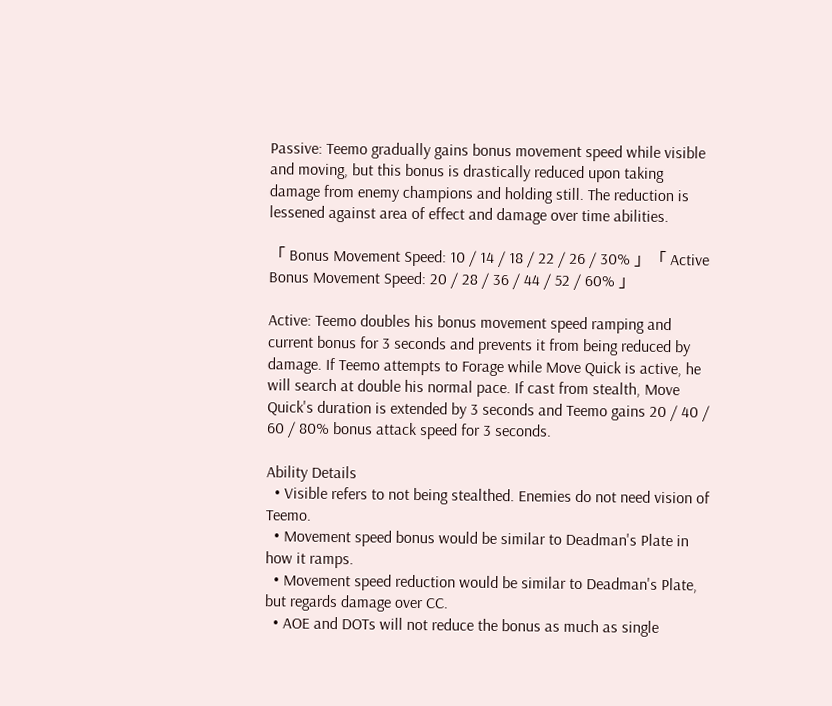Passive: Teemo gradually gains bonus movement speed while visible and moving, but this bonus is drastically reduced upon taking damage from enemy champions and holding still. The reduction is lessened against area of effect and damage over time abilities.

「 Bonus Movement Speed: 10 / 14 / 18 / 22 / 26 / 30% 」「 Active Bonus Movement Speed: 20 / 28 / 36 / 44 / 52 / 60% 」

Active: Teemo doubles his bonus movement speed ramping and current bonus for 3 seconds and prevents it from being reduced by damage. If Teemo attempts to Forage while Move Quick is active, he will search at double his normal pace. If cast from stealth, Move Quick's duration is extended by 3 seconds and Teemo gains 20 / 40 / 60 / 80% bonus attack speed for 3 seconds.

Ability Details
  • Visible refers to not being stealthed. Enemies do not need vision of Teemo.
  • Movement speed bonus would be similar to Deadman's Plate in how it ramps.
  • Movement speed reduction would be similar to Deadman's Plate, but regards damage over CC.
  • AOE and DOTs will not reduce the bonus as much as single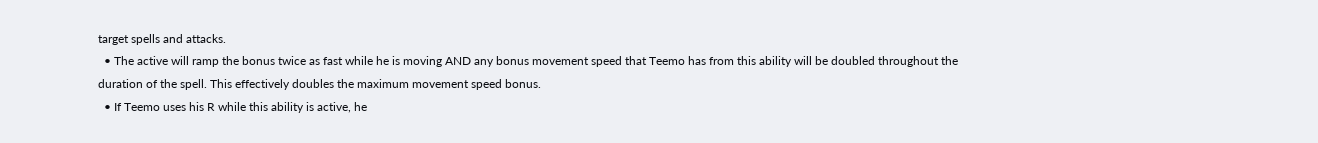target spells and attacks.
  • The active will ramp the bonus twice as fast while he is moving AND any bonus movement speed that Teemo has from this ability will be doubled throughout the duration of the spell. This effectively doubles the maximum movement speed bonus.
  • If Teemo uses his R while this ability is active, he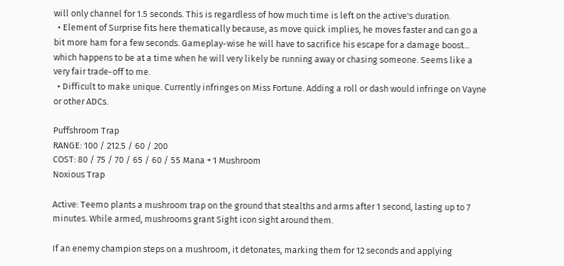will only channel for 1.5 seconds. This is regardless of how much time is left on the active's duration.
  • Element of Surprise fits here thematically because, as move quick implies, he moves faster and can go a bit more ham for a few seconds. Gameplay-wise he will have to sacrifice his escape for a damage boost... which happens to be at a time when he will very likely be running away or chasing someone. Seems like a very fair trade-off to me.
  • Difficult to make unique. Currently infringes on Miss Fortune. Adding a roll or dash would infringe on Vayne or other ADCs.

Puffshroom Trap
RANGE: 100 / 212.5 / 60 / 200
COST: 80 / 75 / 70 / 65 / 60 / 55 Mana + 1 Mushroom
Noxious Trap

Active: Teemo plants a mushroom trap on the ground that stealths and arms after 1 second, lasting up to 7 minutes. While armed, mushrooms grant Sight icon sight around them.

If an enemy champion steps on a mushroom, it detonates, marking them for 12 seconds and applying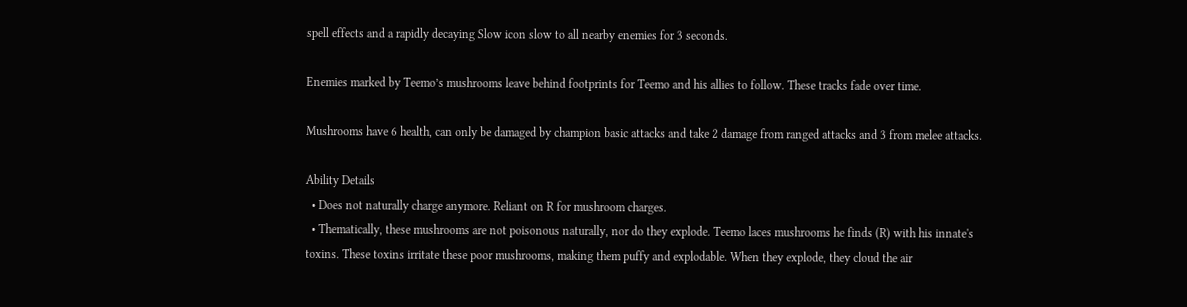spell effects and a rapidly decaying Slow icon slow to all nearby enemies for 3 seconds.

Enemies marked by Teemo’s mushrooms leave behind footprints for Teemo and his allies to follow. These tracks fade over time.

Mushrooms have 6 health, can only be damaged by champion basic attacks and take 2 damage from ranged attacks and 3 from melee attacks.

Ability Details
  • Does not naturally charge anymore. Reliant on R for mushroom charges.
  • Thematically, these mushrooms are not poisonous naturally, nor do they explode. Teemo laces mushrooms he finds (R) with his innate's toxins. These toxins irritate these poor mushrooms, making them puffy and explodable. When they explode, they cloud the air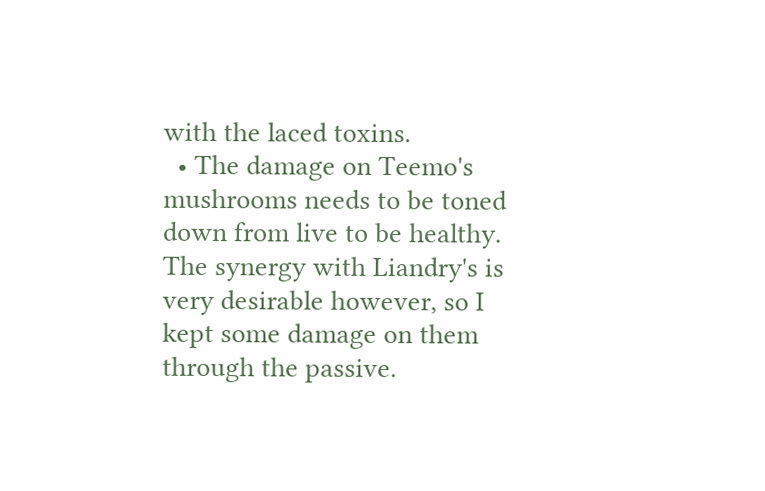with the laced toxins.
  • The damage on Teemo's mushrooms needs to be toned down from live to be healthy. The synergy with Liandry's is very desirable however, so I kept some damage on them through the passive.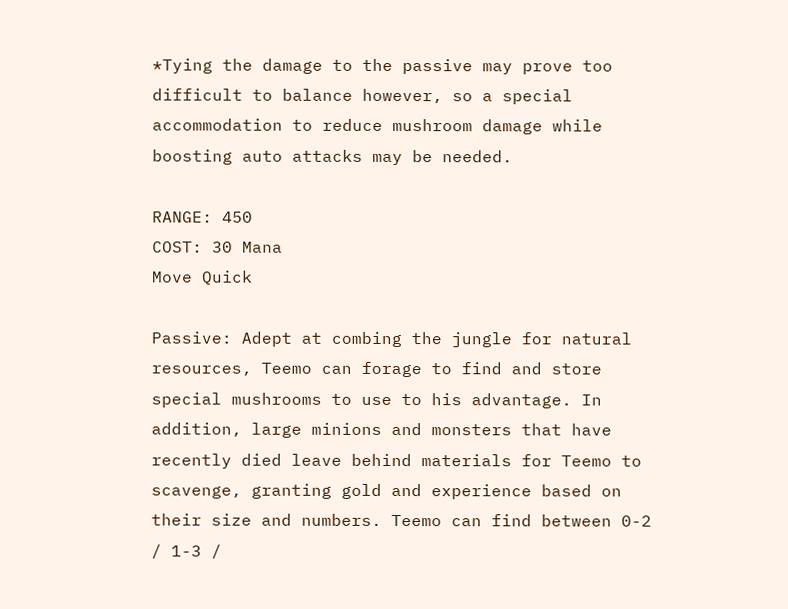*Tying the damage to the passive may prove too difficult to balance however, so a special accommodation to reduce mushroom damage while boosting auto attacks may be needed.

RANGE: 450
COST: 30 Mana
Move Quick

Passive: Adept at combing the jungle for natural resources, Teemo can forage to find and store special mushrooms to use to his advantage. In addition, large minions and monsters that have recently died leave behind materials for Teemo to scavenge, granting gold and experience based on their size and numbers. Teemo can find between 0-2 / 1-3 /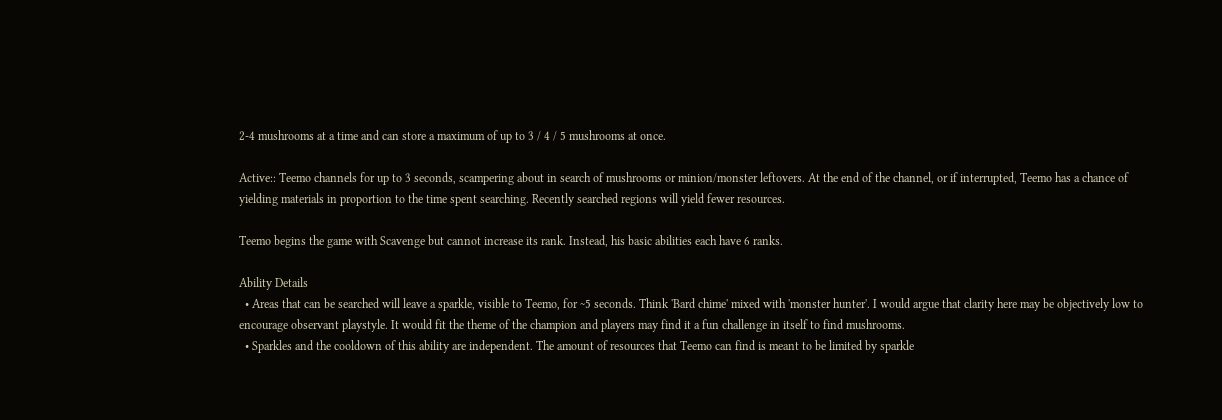2-4 mushrooms at a time and can store a maximum of up to 3 / 4 / 5 mushrooms at once.

Active:: Teemo channels for up to 3 seconds, scampering about in search of mushrooms or minion/monster leftovers. At the end of the channel, or if interrupted, Teemo has a chance of yielding materials in proportion to the time spent searching. Recently searched regions will yield fewer resources.

Teemo begins the game with Scavenge but cannot increase its rank. Instead, his basic abilities each have 6 ranks.

Ability Details
  • Areas that can be searched will leave a sparkle, visible to Teemo, for ~5 seconds. Think 'Bard chime' mixed with 'monster hunter'. I would argue that clarity here may be objectively low to encourage observant playstyle. It would fit the theme of the champion and players may find it a fun challenge in itself to find mushrooms.
  • Sparkles and the cooldown of this ability are independent. The amount of resources that Teemo can find is meant to be limited by sparkle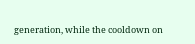generation, while the cooldown on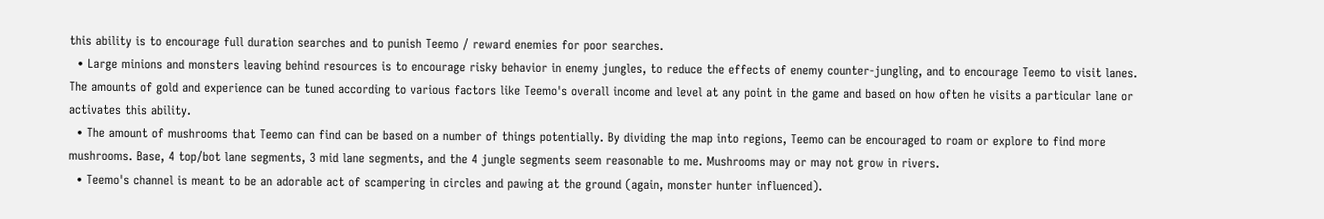this ability is to encourage full duration searches and to punish Teemo / reward enemies for poor searches.
  • Large minions and monsters leaving behind resources is to encourage risky behavior in enemy jungles, to reduce the effects of enemy counter-jungling, and to encourage Teemo to visit lanes. The amounts of gold and experience can be tuned according to various factors like Teemo's overall income and level at any point in the game and based on how often he visits a particular lane or activates this ability.
  • The amount of mushrooms that Teemo can find can be based on a number of things potentially. By dividing the map into regions, Teemo can be encouraged to roam or explore to find more mushrooms. Base, 4 top/bot lane segments, 3 mid lane segments, and the 4 jungle segments seem reasonable to me. Mushrooms may or may not grow in rivers.
  • Teemo's channel is meant to be an adorable act of scampering in circles and pawing at the ground (again, monster hunter influenced).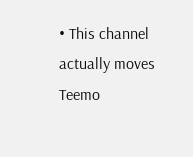• This channel actually moves Teemo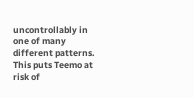uncontrollably in one of many different patterns. This puts Teemo at risk of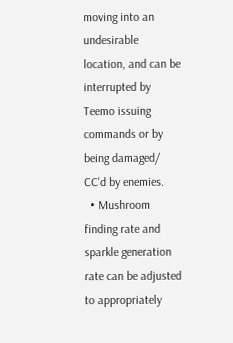moving into an undesirable location, and can be interrupted by Teemo issuing commands or by being damaged/ CC'd by enemies.
  • Mushroom finding rate and sparkle generation rate can be adjusted to appropriately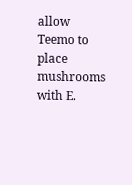allow Teemo to place mushrooms with E.